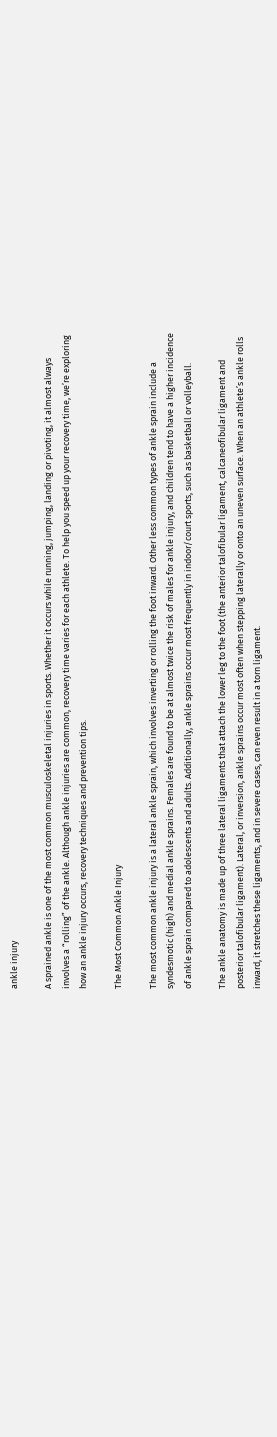ankle injury

A sprained ankle is one of the most common musculoskeletal injuries in sports. Whether it occurs while running, jumping, landing or pivoting, it almost always involves a “rolling” of the ankle. Although ankle injuries are common, recovery time varies for each athlete. To help you speed up your recovery time, we’re exploring how an ankle injury occurs, recovery techniques and prevention tips.

The Most Common Ankle Injury

The most common ankle injury is a lateral ankle sprain, which involves inverting or rolling the foot inward. Other less common types of ankle sprain include a syndesmotic (high) and medial ankle sprains. Females are found to be at almost twice the risk of males for ankle injury, and children tend to have a higher incidence of ankle sprain compared to adolescents and adults. Additionally, ankle sprains occur most frequently in indoor/court sports, such as basketball or volleyball.

The ankle anatomy is made up of three lateral ligaments that attach the lower leg to the foot (the anterior talofibular ligament, calcaneofibular ligament and posterior talofibular ligament). Lateral, or inversion, ankle sprains occur most often when stepping laterally or onto an uneven surface. When an athlete’s ankle rolls inward, it stretches these ligaments, and in severe cases, can even result in a torn ligament.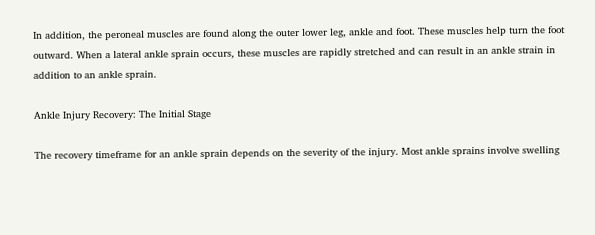In addition, the peroneal muscles are found along the outer lower leg, ankle and foot. These muscles help turn the foot outward. When a lateral ankle sprain occurs, these muscles are rapidly stretched and can result in an ankle strain in addition to an ankle sprain.

Ankle Injury Recovery: The Initial Stage

The recovery timeframe for an ankle sprain depends on the severity of the injury. Most ankle sprains involve swelling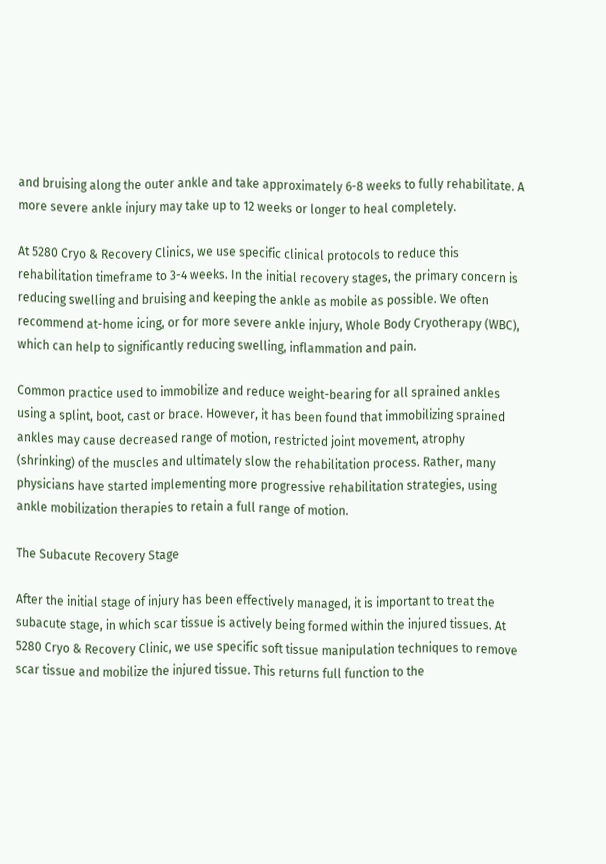and bruising along the outer ankle and take approximately 6-8 weeks to fully rehabilitate. A more severe ankle injury may take up to 12 weeks or longer to heal completely.

At 5280 Cryo & Recovery Clinics, we use specific clinical protocols to reduce this rehabilitation timeframe to 3-4 weeks. In the initial recovery stages, the primary concern is reducing swelling and bruising and keeping the ankle as mobile as possible. We often recommend at-home icing, or for more severe ankle injury, Whole Body Cryotherapy (WBC), which can help to significantly reducing swelling, inflammation and pain.

Common practice used to immobilize and reduce weight-bearing for all sprained ankles using a splint, boot, cast or brace. However, it has been found that immobilizing sprained ankles may cause decreased range of motion, restricted joint movement, atrophy (shrinking) of the muscles and ultimately slow the rehabilitation process. Rather, many physicians have started implementing more progressive rehabilitation strategies, using ankle mobilization therapies to retain a full range of motion.

The Subacute Recovery Stage

After the initial stage of injury has been effectively managed, it is important to treat the subacute stage, in which scar tissue is actively being formed within the injured tissues. At 5280 Cryo & Recovery Clinic, we use specific soft tissue manipulation techniques to remove scar tissue and mobilize the injured tissue. This returns full function to the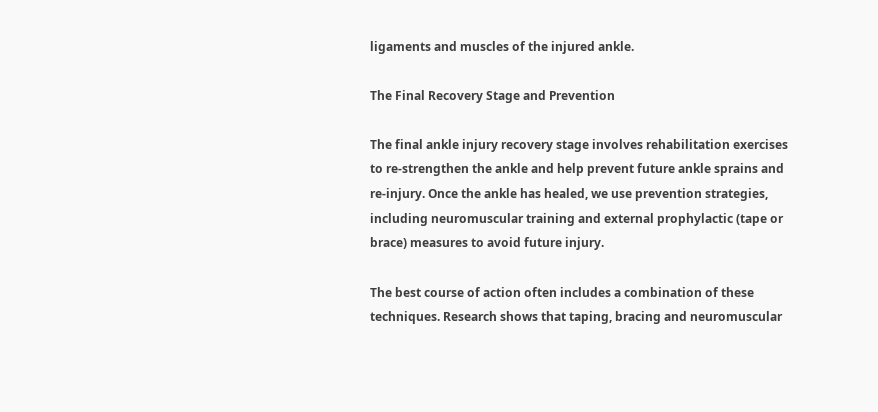ligaments and muscles of the injured ankle.

The Final Recovery Stage and Prevention

The final ankle injury recovery stage involves rehabilitation exercises to re-strengthen the ankle and help prevent future ankle sprains and re-injury. Once the ankle has healed, we use prevention strategies, including neuromuscular training and external prophylactic (tape or brace) measures to avoid future injury.

The best course of action often includes a combination of these techniques. Research shows that taping, bracing and neuromuscular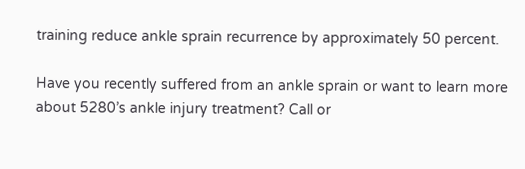training reduce ankle sprain recurrence by approximately 50 percent.

Have you recently suffered from an ankle sprain or want to learn more about 5280’s ankle injury treatment? Call or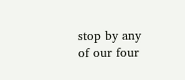stop by any of our four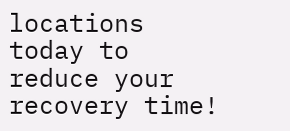locations today to reduce your recovery time!